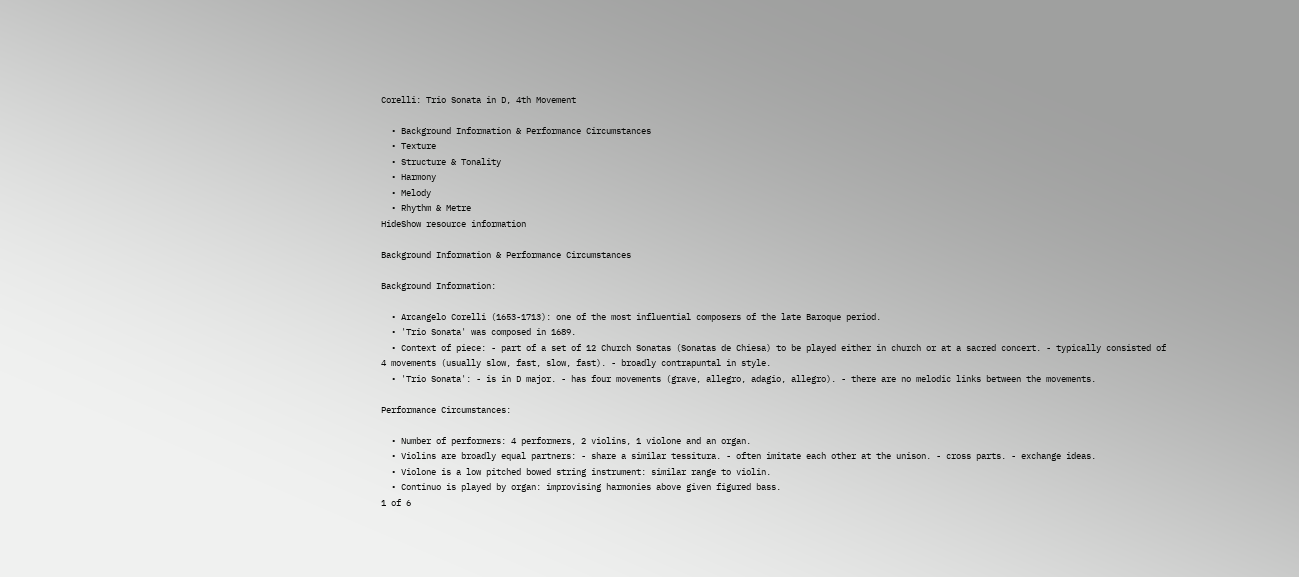Corelli: Trio Sonata in D, 4th Movement

  • Background Information & Performance Circumstances
  • Texture
  • Structure & Tonality
  • Harmony
  • Melody
  • Rhythm & Metre
HideShow resource information

Background Information & Performance Circumstances

Background Information:

  • Arcangelo Corelli (1653-1713): one of the most influential composers of the late Baroque period.
  • 'Trio Sonata' was composed in 1689.
  • Context of piece: - part of a set of 12 Church Sonatas (Sonatas de Chiesa) to be played either in church or at a sacred concert. - typically consisted of 4 movements (usually slow, fast, slow, fast). - broadly contrapuntal in style.
  • 'Trio Sonata': - is in D major. - has four movements (grave, allegro, adagio, allegro). - there are no melodic links between the movements.

Performance Circumstances:

  • Number of performers: 4 performers, 2 violins, 1 violone and an organ.
  • Violins are broadly equal partners: - share a similar tessitura. - often imitate each other at the unison. - cross parts. - exchange ideas.
  • Violone is a low pitched bowed string instrument: similar range to violin.
  • Continuo is played by organ: improvising harmonies above given figured bass.
1 of 6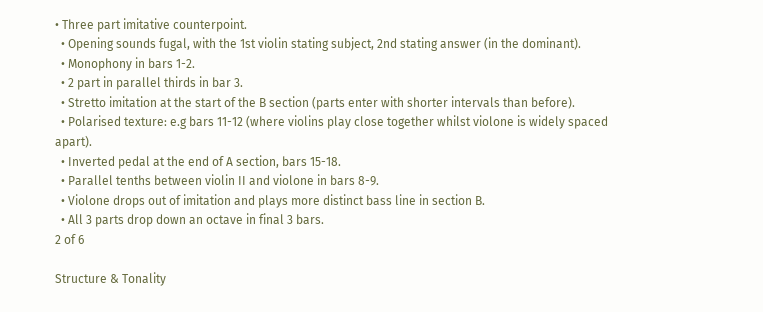• Three part imitative counterpoint.
  • Opening sounds fugal, with the 1st violin stating subject, 2nd stating answer (in the dominant).
  • Monophony in bars 1-2.
  • 2 part in parallel thirds in bar 3.
  • Stretto imitation at the start of the B section (parts enter with shorter intervals than before).
  • Polarised texture: e.g bars 11-12 (where violins play close together whilst violone is widely spaced apart).
  • Inverted pedal at the end of A section, bars 15-18.
  • Parallel tenths between violin II and violone in bars 8-9.
  • Violone drops out of imitation and plays more distinct bass line in section B.
  • All 3 parts drop down an octave in final 3 bars.
2 of 6

Structure & Tonality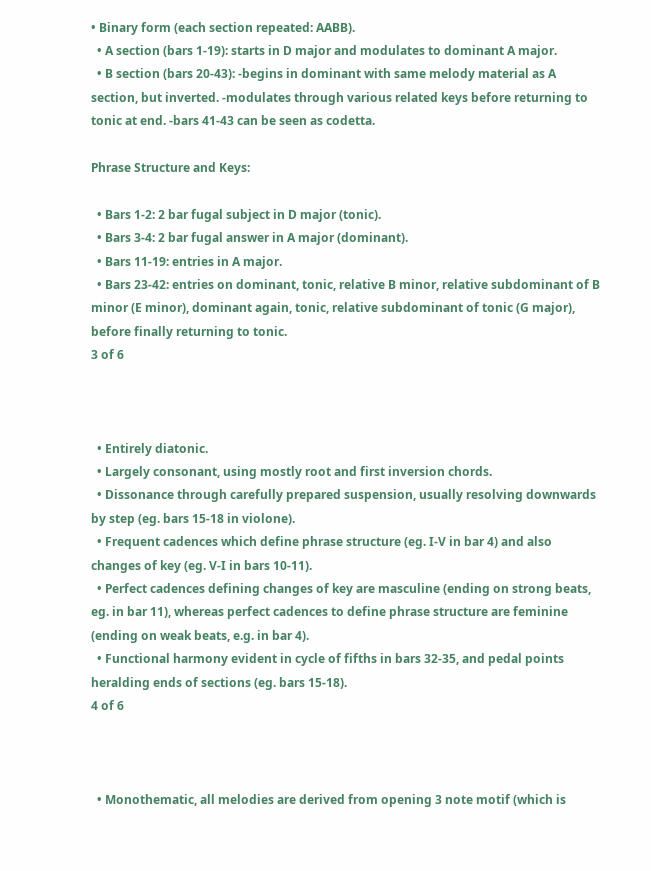• Binary form (each section repeated: AABB).
  • A section (bars 1-19): starts in D major and modulates to dominant A major.
  • B section (bars 20-43): -begins in dominant with same melody material as A section, but inverted. -modulates through various related keys before returning to tonic at end. -bars 41-43 can be seen as codetta.

Phrase Structure and Keys:

  • Bars 1-2: 2 bar fugal subject in D major (tonic).
  • Bars 3-4: 2 bar fugal answer in A major (dominant).
  • Bars 11-19: entries in A major.
  • Bars 23-42: entries on dominant, tonic, relative B minor, relative subdominant of B minor (E minor), dominant again, tonic, relative subdominant of tonic (G major), before finally returning to tonic.
3 of 6



  • Entirely diatonic.
  • Largely consonant, using mostly root and first inversion chords.
  • Dissonance through carefully prepared suspension, usually resolving downwards by step (eg. bars 15-18 in violone).
  • Frequent cadences which define phrase structure (eg. I-V in bar 4) and also changes of key (eg. V-I in bars 10-11).
  • Perfect cadences defining changes of key are masculine (ending on strong beats, eg. in bar 11), whereas perfect cadences to define phrase structure are feminine (ending on weak beats, e.g. in bar 4).
  • Functional harmony evident in cycle of fifths in bars 32-35, and pedal points heralding ends of sections (eg. bars 15-18).
4 of 6



  • Monothematic, all melodies are derived from opening 3 note motif (which is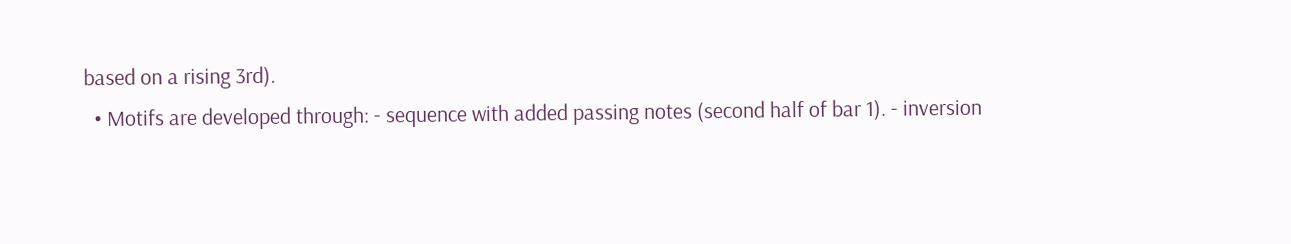based on a rising 3rd).
  • Motifs are developed through: - sequence with added passing notes (second half of bar 1). - inversion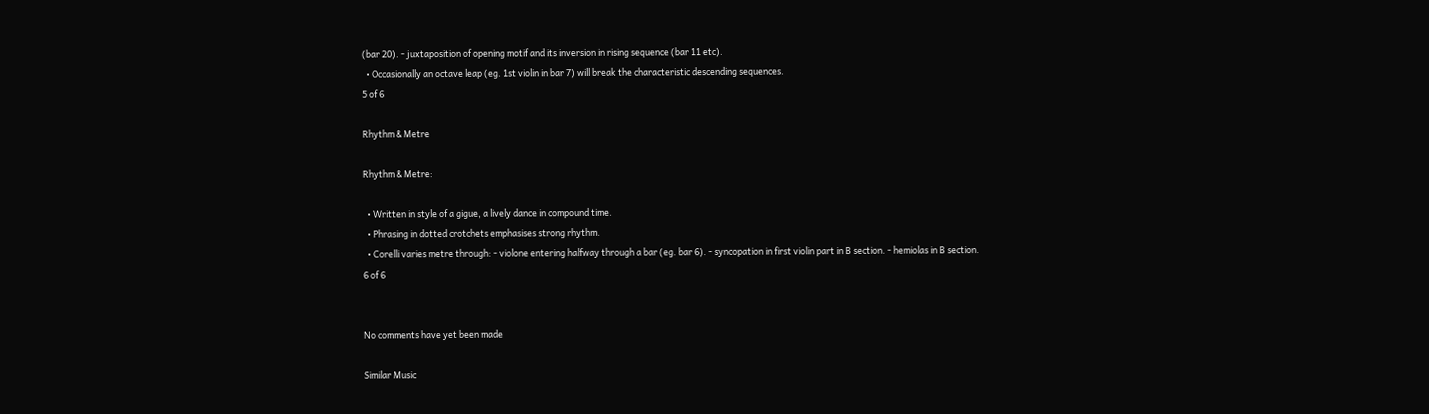(bar 20). - juxtaposition of opening motif and its inversion in rising sequence (bar 11 etc).
  • Occasionally an octave leap (eg. 1st violin in bar 7) will break the characteristic descending sequences.
5 of 6

Rhythm & Metre

Rhythm & Metre:

  • Written in style of a gigue, a lively dance in compound time.
  • Phrasing in dotted crotchets emphasises strong rhythm.
  • Corelli varies metre through: - violone entering halfway through a bar (eg. bar 6). - syncopation in first violin part in B section. - hemiolas in B section.
6 of 6


No comments have yet been made

Similar Music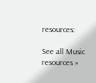resources:

See all Music resources »